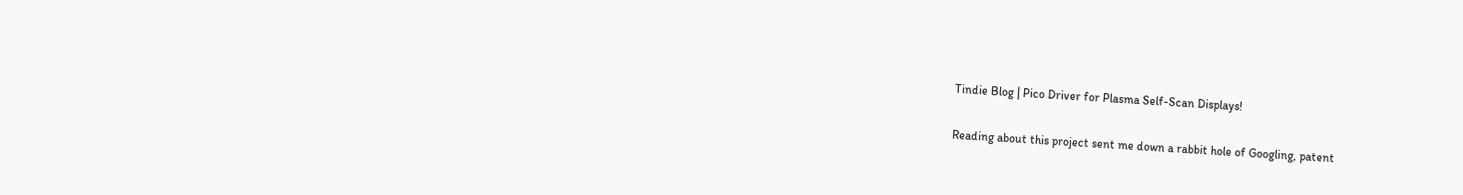Tindie Blog | Pico Driver for Plasma Self-Scan Displays!

Reading about this project sent me down a rabbit hole of Googling, patent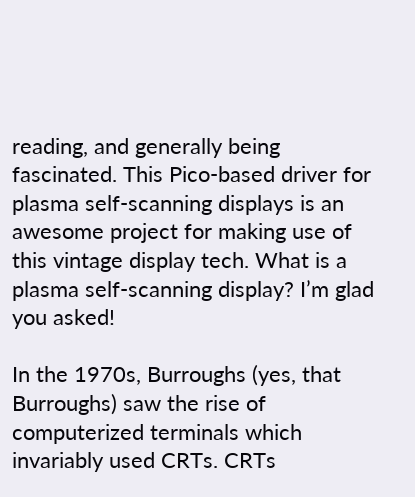reading, and generally being fascinated. This Pico-based driver for plasma self-scanning displays is an awesome project for making use of this vintage display tech. What is a plasma self-scanning display? I’m glad you asked!

In the 1970s, Burroughs (yes, that Burroughs) saw the rise of computerized terminals which invariably used CRTs. CRTs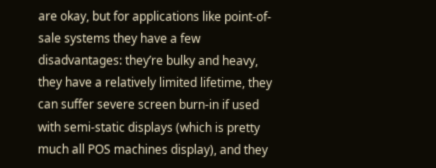are okay, but for applications like point-of-sale systems they have a few disadvantages: they’re bulky and heavy, they have a relatively limited lifetime, they can suffer severe screen burn-in if used with semi-static displays (which is pretty much all POS machines display), and they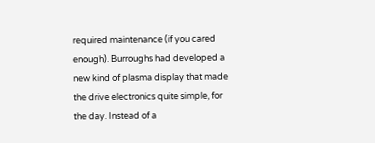required maintenance (if you cared enough). Burroughs had developed a new kind of plasma display that made the drive electronics quite simple, for the day. Instead of a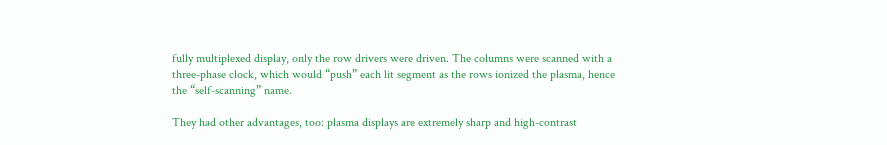fully multiplexed display, only the row drivers were driven. The columns were scanned with a three-phase clock, which would “push” each lit segment as the rows ionized the plasma, hence the “self-scanning” name.

They had other advantages, too: plasma displays are extremely sharp and high-contrast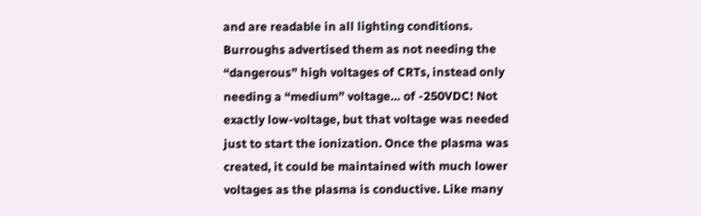and are readable in all lighting conditions. Burroughs advertised them as not needing the “dangerous” high voltages of CRTs, instead only needing a “medium” voltage… of -250VDC! Not exactly low-voltage, but that voltage was needed just to start the ionization. Once the plasma was created, it could be maintained with much lower voltages as the plasma is conductive. Like many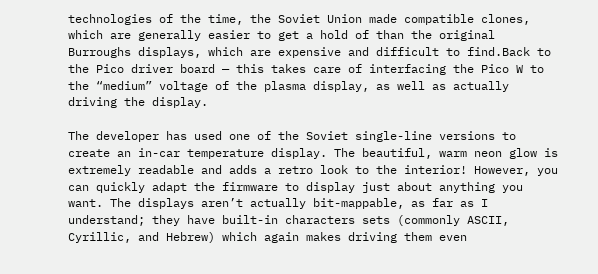technologies of the time, the Soviet Union made compatible clones, which are generally easier to get a hold of than the original Burroughs displays, which are expensive and difficult to find.Back to the Pico driver board — this takes care of interfacing the Pico W to the “medium” voltage of the plasma display, as well as actually driving the display.

The developer has used one of the Soviet single-line versions to create an in-car temperature display. The beautiful, warm neon glow is extremely readable and adds a retro look to the interior! However, you can quickly adapt the firmware to display just about anything you want. The displays aren’t actually bit-mappable, as far as I understand; they have built-in characters sets (commonly ASCII, Cyrillic, and Hebrew) which again makes driving them even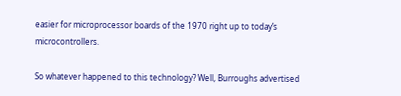easier for microprocessor boards of the 1970 right up to today’s microcontrollers.

So whatever happened to this technology? Well, Burroughs advertised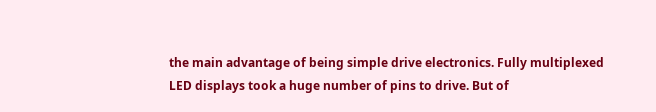the main advantage of being simple drive electronics. Fully multiplexed LED displays took a huge number of pins to drive. But of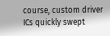course, custom driver ICs quickly swept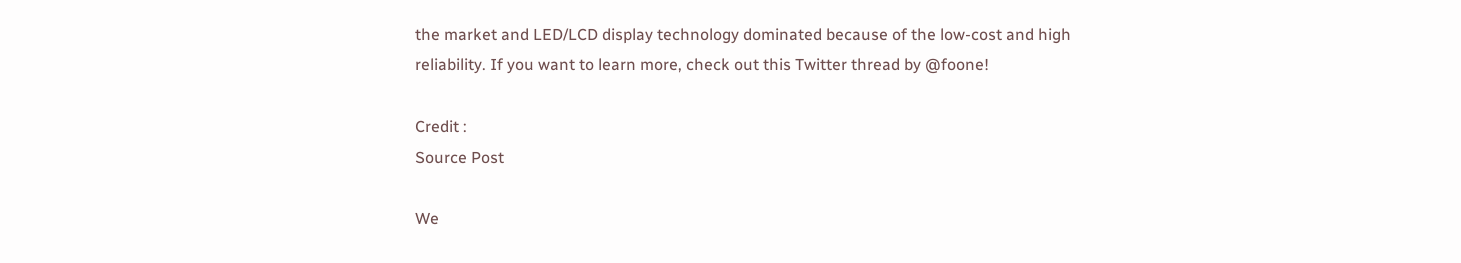the market and LED/LCD display technology dominated because of the low-cost and high reliability. If you want to learn more, check out this Twitter thread by @foone!

Credit :
Source Post

We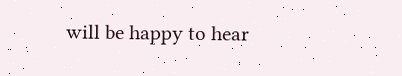will be happy to hear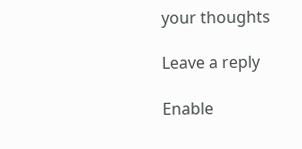your thoughts

Leave a reply

Enable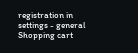registration in settings - general
Shopping cart